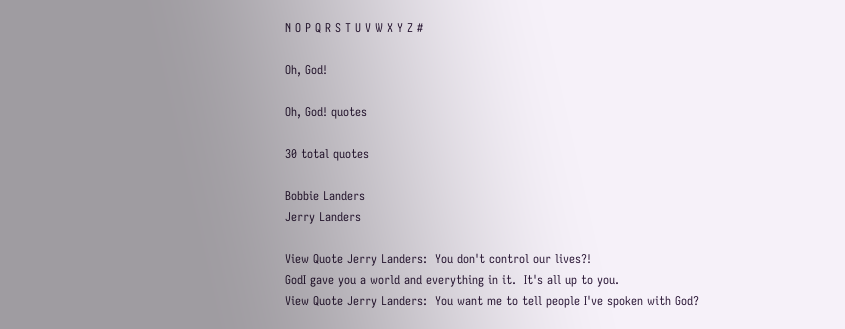N O P Q R S T U V W X Y Z #

Oh, God!

Oh, God! quotes

30 total quotes

Bobbie Landers
Jerry Landers

View Quote Jerry Landers:  You don't control our lives?!
GodI gave you a world and everything in it.  It's all up to you.
View Quote Jerry Landers:  You want me to tell people I've spoken with God?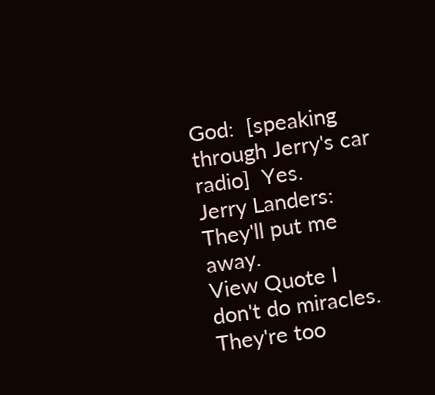God:  [speaking through Jerry's car radio]  Yes.
Jerry Landers:  They'll put me away.
View Quote I don't do miracles.  They're too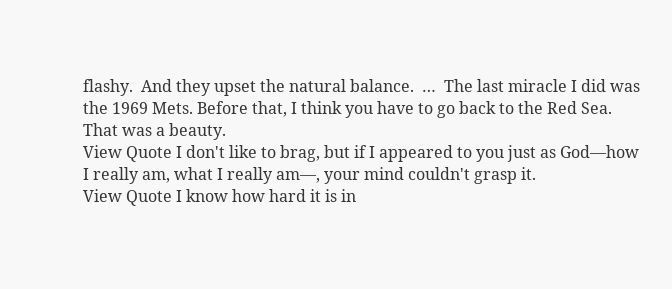flashy.  And they upset the natural balance.  …  The last miracle I did was the 1969 Mets. Before that, I think you have to go back to the Red Sea. That was a beauty.
View Quote I don't like to brag, but if I appeared to you just as God—how I really am, what I really am—, your mind couldn't grasp it.
View Quote I know how hard it is in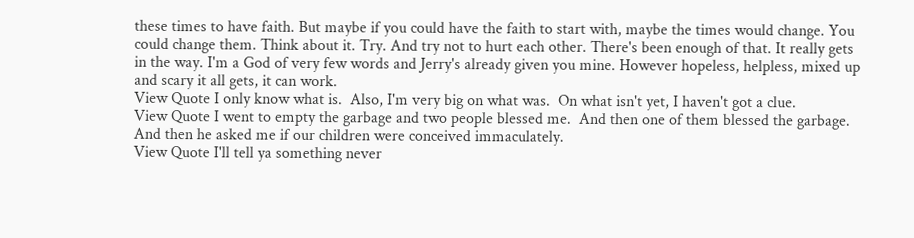these times to have faith. But maybe if you could have the faith to start with, maybe the times would change. You could change them. Think about it. Try. And try not to hurt each other. There's been enough of that. It really gets in the way. I'm a God of very few words and Jerry's already given you mine. However hopeless, helpless, mixed up and scary it all gets, it can work.
View Quote I only know what is.  Also, I'm very big on what was.  On what isn't yet, I haven't got a clue.
View Quote I went to empty the garbage and two people blessed me.  And then one of them blessed the garbage.  And then he asked me if our children were conceived immaculately.
View Quote I'll tell ya something never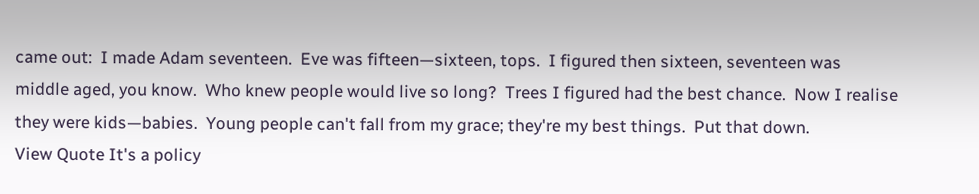came out:  I made Adam seventeen.  Eve was fifteen—sixteen, tops.  I figured then sixteen, seventeen was middle aged, you know.  Who knew people would live so long?  Trees I figured had the best chance.  Now I realise they were kids—babies.  Young people can't fall from my grace; they're my best things.  Put that down.
View Quote It's a policy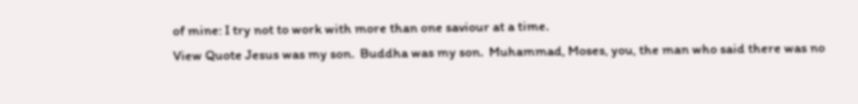of mine: I try not to work with more than one saviour at a time.
View Quote Jesus was my son.  Buddha was my son.  Muhammad, Moses, you, the man who said there was no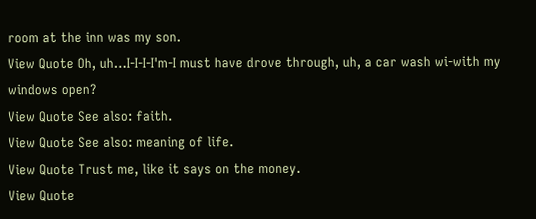room at the inn was my son.
View Quote Oh, uh…I-I-I-I'm-I must have drove through, uh, a car wash wi-with my windows open?
View Quote See also: faith.
View Quote See also: meaning of life.
View Quote Trust me, like it says on the money.
View Quote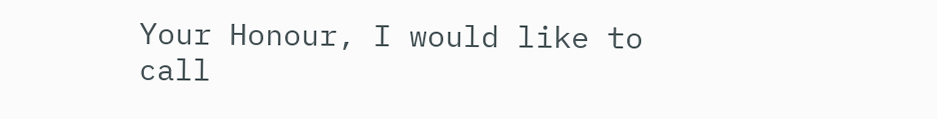Your Honour, I would like to call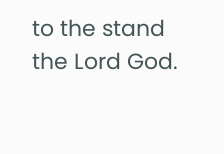to the stand the Lord God.